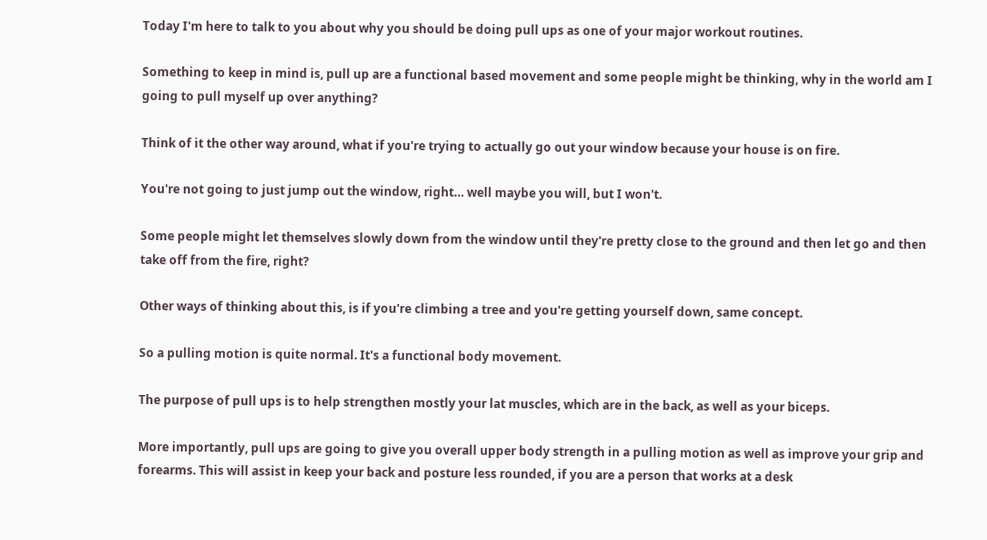Today I'm here to talk to you about why you should be doing pull ups as one of your major workout routines.

Something to keep in mind is, pull up are a functional based movement and some people might be thinking, why in the world am I going to pull myself up over anything?

Think of it the other way around, what if you're trying to actually go out your window because your house is on fire.

You're not going to just jump out the window, right… well maybe you will, but I won't.

Some people might let themselves slowly down from the window until they're pretty close to the ground and then let go and then take off from the fire, right?

Other ways of thinking about this, is if you're climbing a tree and you're getting yourself down, same concept.

So a pulling motion is quite normal. It's a functional body movement.

The purpose of pull ups is to help strengthen mostly your lat muscles, which are in the back, as well as your biceps.

More importantly, pull ups are going to give you overall upper body strength in a pulling motion as well as improve your grip and forearms. This will assist in keep your back and posture less rounded, if you are a person that works at a desk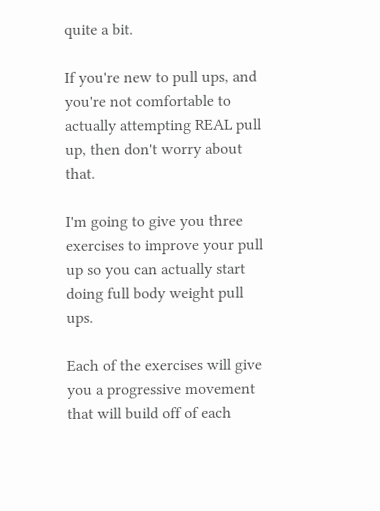quite a bit.

If you're new to pull ups, and you're not comfortable to actually attempting REAL pull up, then don't worry about that.

I'm going to give you three exercises to improve your pull up so you can actually start doing full body weight pull ups.

Each of the exercises will give you a progressive movement that will build off of each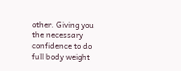other. Giving you the necessary confidence to do full body weight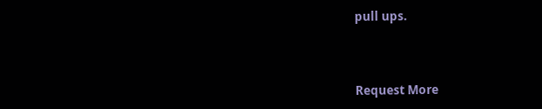pull ups.



Request More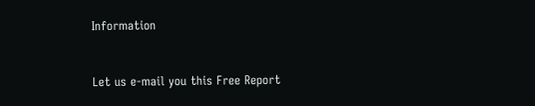Information


Let us e-mail you this Free Report